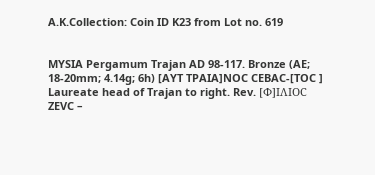A.K.Collection: Coin ID K23 from Lot no. 619


MYSIA Pergamum Trajan AD 98-117. Bronze (AE; 18-20mm; 4.14g; 6h) [AYT TPAIA]NOC CEBAC-[TOC ] Laureate head of Trajan to right. Rev. [Φ]ΙΛΙΟC ZEVC –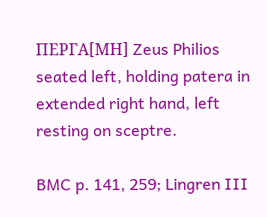ΠΕΡΓΑ[ΜΗ] Zeus Philios seated left, holding patera in extended right hand, left resting on sceptre.

BMC p. 141, 259; Lingren III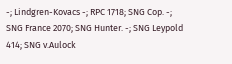-; Lindgren-Kovacs -; RPC 1718; SNG Cop. -; SNG France 2070; SNG Hunter. -; SNG Leypold 414; SNG v.Aulock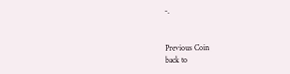-.


Previous Coin
back to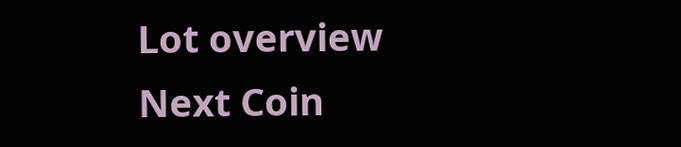Lot overview
Next Coin